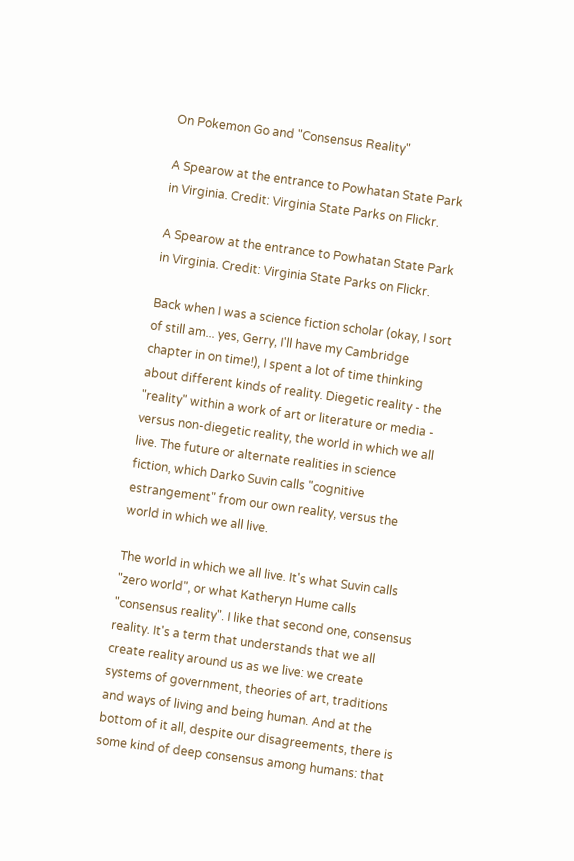On Pokemon Go and "Consensus Reality"

A Spearow at the entrance to Powhatan State Park in Virginia. Credit: Virginia State Parks on Flickr.

A Spearow at the entrance to Powhatan State Park in Virginia. Credit: Virginia State Parks on Flickr.

Back when I was a science fiction scholar (okay, I sort of still am... yes, Gerry, I'll have my Cambridge chapter in on time!), I spent a lot of time thinking about different kinds of reality. Diegetic reality - the "reality" within a work of art or literature or media - versus non-diegetic reality, the world in which we all live. The future or alternate realities in science fiction, which Darko Suvin calls "cognitive estrangement" from our own reality, versus the world in which we all live.

The world in which we all live. It's what Suvin calls "zero world", or what Katheryn Hume calls "consensus reality". I like that second one, consensus reality. It's a term that understands that we all create reality around us as we live: we create systems of government, theories of art, traditions and ways of living and being human. And at the bottom of it all, despite our disagreements, there is some kind of deep consensus among humans: that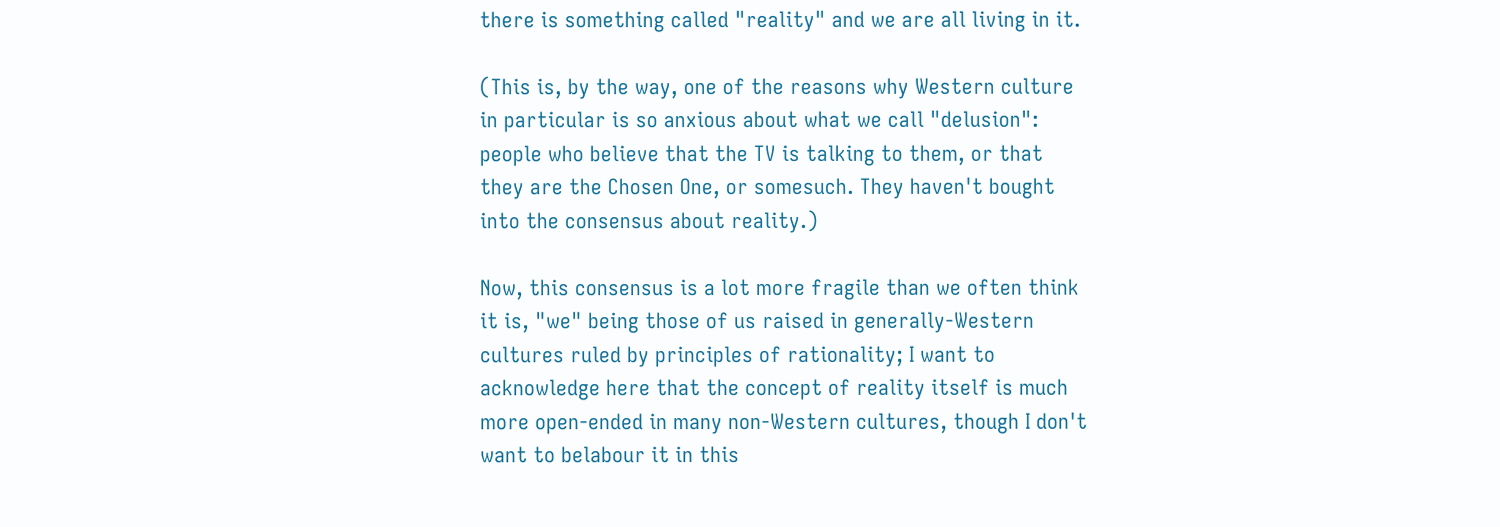there is something called "reality" and we are all living in it.

(This is, by the way, one of the reasons why Western culture in particular is so anxious about what we call "delusion": people who believe that the TV is talking to them, or that they are the Chosen One, or somesuch. They haven't bought into the consensus about reality.)

Now, this consensus is a lot more fragile than we often think it is, "we" being those of us raised in generally-Western cultures ruled by principles of rationality; I want to acknowledge here that the concept of reality itself is much more open-ended in many non-Western cultures, though I don't want to belabour it in this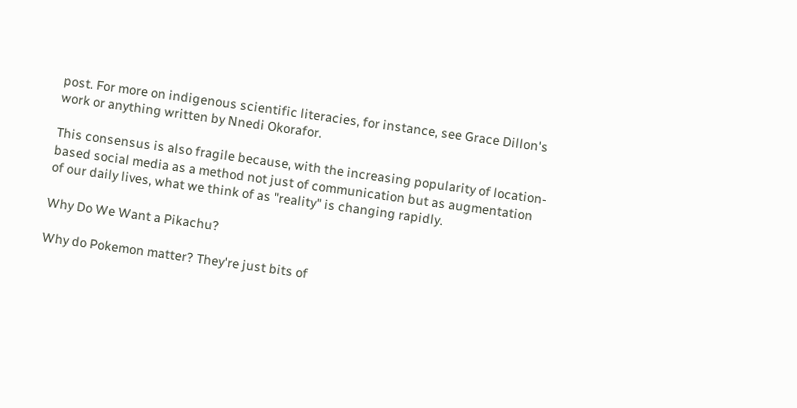post. For more on indigenous scientific literacies, for instance, see Grace Dillon's work or anything written by Nnedi Okorafor.

This consensus is also fragile because, with the increasing popularity of location-based social media as a method not just of communication but as augmentation of our daily lives, what we think of as "reality" is changing rapidly.

Why Do We Want a Pikachu?

Why do Pokemon matter? They're just bits of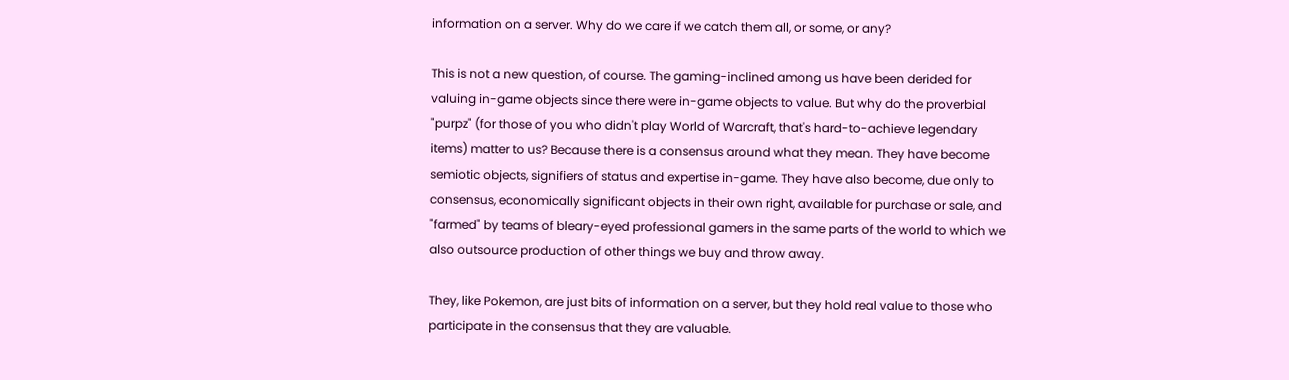information on a server. Why do we care if we catch them all, or some, or any?

This is not a new question, of course. The gaming-inclined among us have been derided for valuing in-game objects since there were in-game objects to value. But why do the proverbial "purpz" (for those of you who didn't play World of Warcraft, that's hard-to-achieve legendary items) matter to us? Because there is a consensus around what they mean. They have become semiotic objects, signifiers of status and expertise in-game. They have also become, due only to consensus, economically significant objects in their own right, available for purchase or sale, and "farmed" by teams of bleary-eyed professional gamers in the same parts of the world to which we also outsource production of other things we buy and throw away.

They, like Pokemon, are just bits of information on a server, but they hold real value to those who participate in the consensus that they are valuable.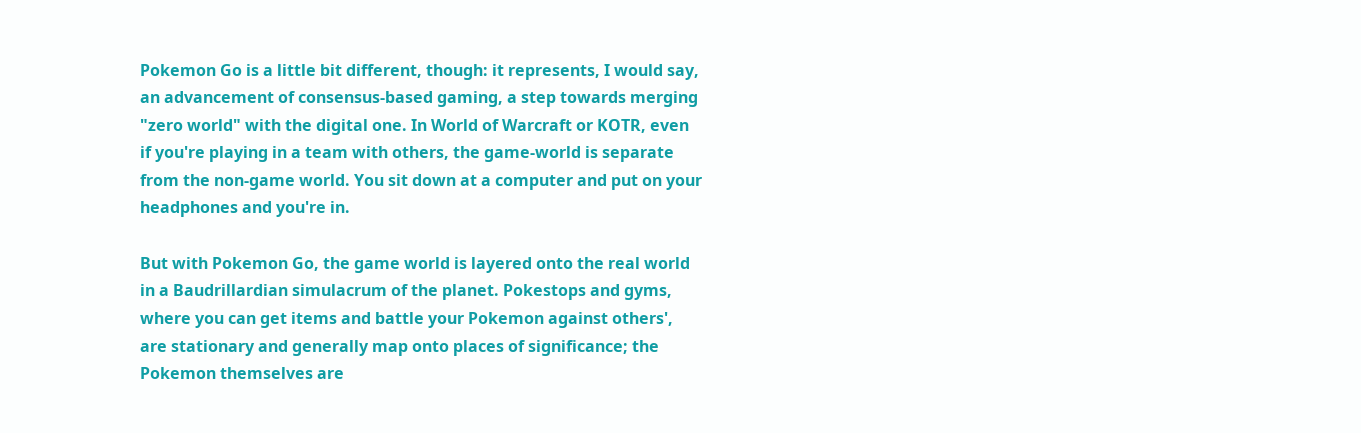Pokemon Go is a little bit different, though: it represents, I would say, an advancement of consensus-based gaming, a step towards merging "zero world" with the digital one. In World of Warcraft or KOTR, even if you're playing in a team with others, the game-world is separate from the non-game world. You sit down at a computer and put on your headphones and you're in.

But with Pokemon Go, the game world is layered onto the real world in a Baudrillardian simulacrum of the planet. Pokestops and gyms, where you can get items and battle your Pokemon against others', are stationary and generally map onto places of significance; the Pokemon themselves are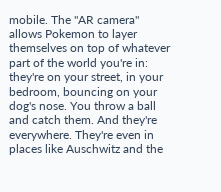mobile. The "AR camera" allows Pokemon to layer themselves on top of whatever part of the world you're in: they're on your street, in your bedroom, bouncing on your dog's nose. You throw a ball and catch them. And they're everywhere. They're even in places like Auschwitz and the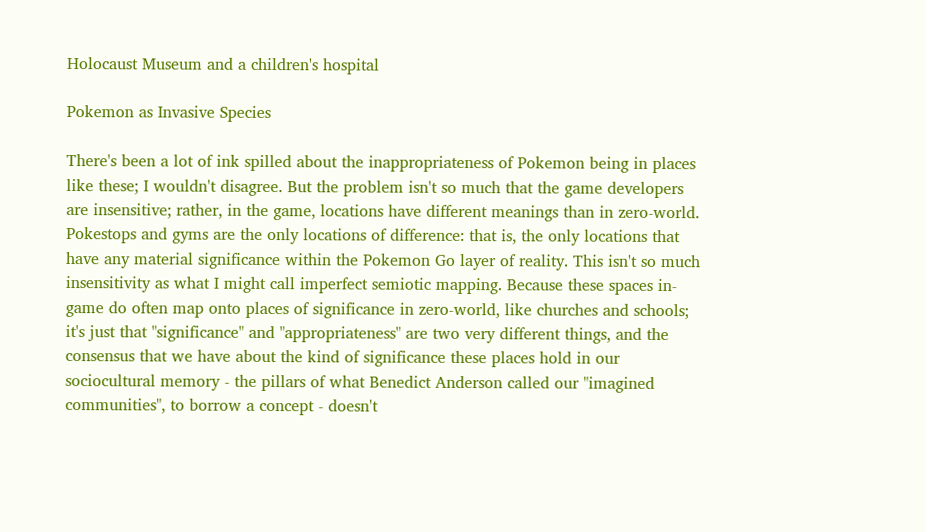Holocaust Museum and a children's hospital

Pokemon as Invasive Species

There's been a lot of ink spilled about the inappropriateness of Pokemon being in places like these; I wouldn't disagree. But the problem isn't so much that the game developers are insensitive; rather, in the game, locations have different meanings than in zero-world. Pokestops and gyms are the only locations of difference: that is, the only locations that have any material significance within the Pokemon Go layer of reality. This isn't so much insensitivity as what I might call imperfect semiotic mapping. Because these spaces in-game do often map onto places of significance in zero-world, like churches and schools; it's just that "significance" and "appropriateness" are two very different things, and the consensus that we have about the kind of significance these places hold in our sociocultural memory - the pillars of what Benedict Anderson called our "imagined communities", to borrow a concept - doesn't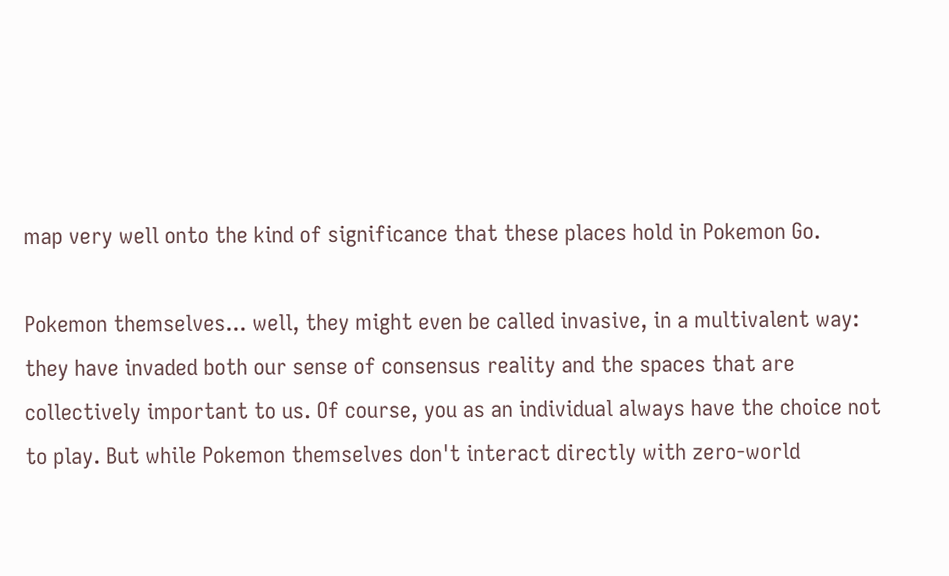map very well onto the kind of significance that these places hold in Pokemon Go.

Pokemon themselves... well, they might even be called invasive, in a multivalent way: they have invaded both our sense of consensus reality and the spaces that are collectively important to us. Of course, you as an individual always have the choice not to play. But while Pokemon themselves don't interact directly with zero-world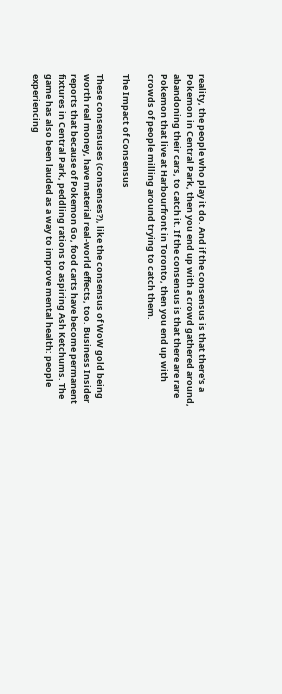reality, the people who play it do. And if the consensus is that there's a Pokemon in Central Park, then you end up with a crowd gathered around, abandoning their cars, to catch it. If the consensus is that there are rare Pokemon that live at Harbourfront in Toronto, then you end up with crowds of people milling around trying to catch them.

The Impact of Consensus

These consensuses (consenses?), like the consensus of WoW gold being worth real money, have material real-world effects, too. Business Insider reports that because of Pokemon Go, food carts have become permanent fixtures in Central Park, peddling rations to aspiring Ash Ketchums. The game has also been lauded as a way to improve mental health: people experiencing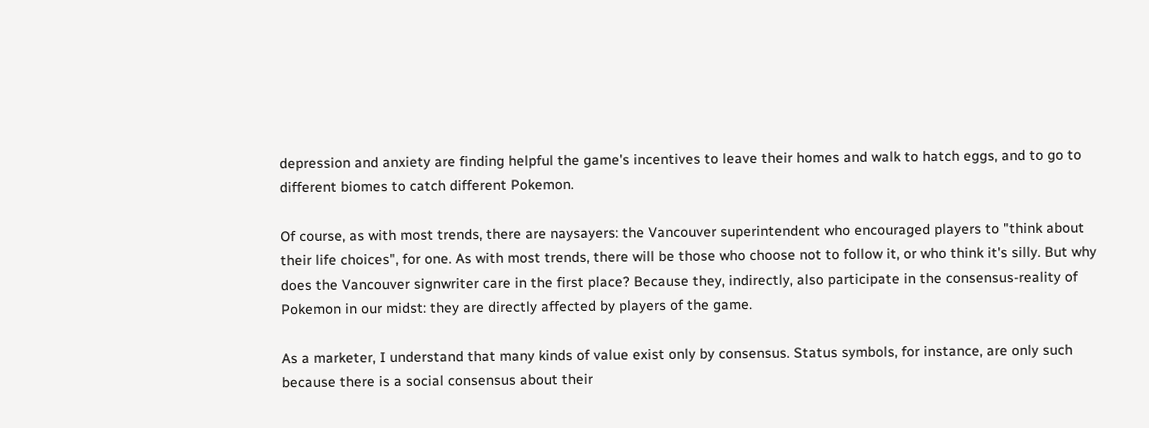depression and anxiety are finding helpful the game's incentives to leave their homes and walk to hatch eggs, and to go to different biomes to catch different Pokemon.

Of course, as with most trends, there are naysayers: the Vancouver superintendent who encouraged players to "think about their life choices", for one. As with most trends, there will be those who choose not to follow it, or who think it's silly. But why does the Vancouver signwriter care in the first place? Because they, indirectly, also participate in the consensus-reality of Pokemon in our midst: they are directly affected by players of the game.

As a marketer, I understand that many kinds of value exist only by consensus. Status symbols, for instance, are only such because there is a social consensus about their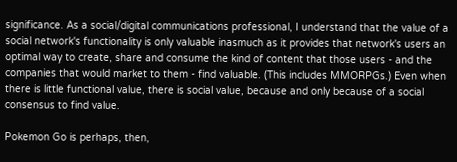significance. As a social/digital communications professional, I understand that the value of a social network's functionality is only valuable inasmuch as it provides that network's users an optimal way to create, share and consume the kind of content that those users - and the companies that would market to them - find valuable. (This includes MMORPGs.) Even when there is little functional value, there is social value, because and only because of a social consensus to find value.

Pokemon Go is perhaps, then,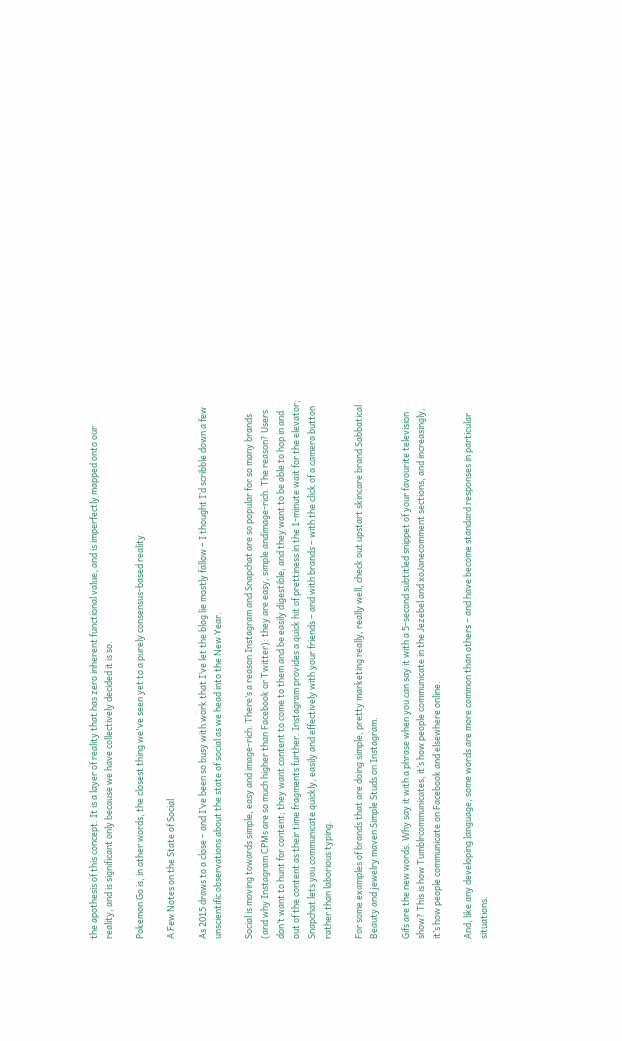the apothesis of this concept. It is a layer of reality that has zero inherent functional value, and is imperfectly mapped onto our reality, and is significant only because we have collectively decided it is so.

Pokemon Go is, in other words, the closest thing we've seen yet to a purely consensus-based reality.

A Few Notes on the State of Social

As 2015 draws to a close – and I’ve been so busy with work that I’ve let the blog lie mostly fallow – I thought I’d scribble down a few unscientific observations about the state of social as we head into the New Year.

Social is moving towards simple, easy and image-rich. There’s a reason Instagram and Snapchat are so popular for so many brands (and why Instagram CPMs are so much higher than Facebook or Twitter): they are easy, simple andimage-rich. The reason? Users don’t want to hunt for content; they want content to come to them and be easily digestible, and they want to be able to hop in and out of the content as their time fragments further. Instagram provides a quick hit of prettiness in the 1-minute wait for the elevator; Snapchat lets you communicate quickly, easily and effectively with your friends – and with brands – with the click of a camera button rather than laborious typing.

For some examples of brands that are doing simple, pretty marketing really, really well, check out upstart skincare brand Sabbatical Beauty and jewelry maven Simple Studs on Instagram.

Gifs are the new words. Why say it with a phrase when you can say it with a 5-second subtitled snippet of your favourite television show? This is how Tumblrcommunicates, it’s how people communicate in the Jezebel and xoJanecomment sections, and increasingly, it’s how people communicate on Facebook and elsewhere online.

And, like any developing language, some words are more common than others – and have become standard responses in particular situations.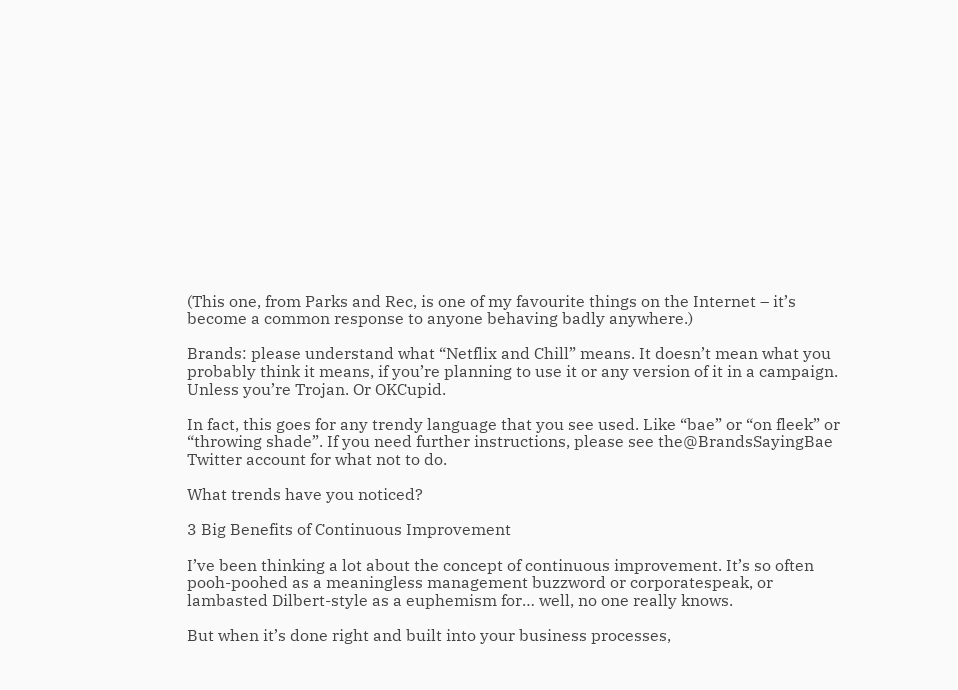(This one, from Parks and Rec, is one of my favourite things on the Internet – it’s become a common response to anyone behaving badly anywhere.)

Brands: please understand what “Netflix and Chill” means. It doesn’t mean what you probably think it means, if you’re planning to use it or any version of it in a campaign. Unless you’re Trojan. Or OKCupid.

In fact, this goes for any trendy language that you see used. Like “bae” or “on fleek” or “throwing shade”. If you need further instructions, please see the@BrandsSayingBae Twitter account for what not to do.

What trends have you noticed?

3 Big Benefits of Continuous Improvement

I’ve been thinking a lot about the concept of continuous improvement. It’s so often pooh-poohed as a meaningless management buzzword or corporatespeak, or lambasted Dilbert-style as a euphemism for… well, no one really knows.

But when it’s done right and built into your business processes,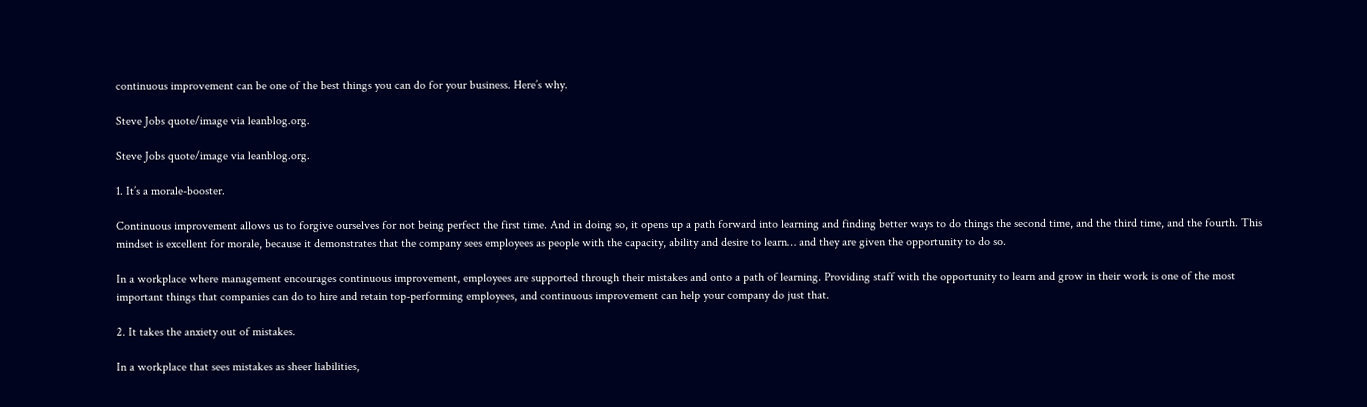continuous improvement can be one of the best things you can do for your business. Here’s why.

Steve Jobs quote/image via leanblog.org.

Steve Jobs quote/image via leanblog.org.

1. It’s a morale-booster.

Continuous improvement allows us to forgive ourselves for not being perfect the first time. And in doing so, it opens up a path forward into learning and finding better ways to do things the second time, and the third time, and the fourth. This mindset is excellent for morale, because it demonstrates that the company sees employees as people with the capacity, ability and desire to learn… and they are given the opportunity to do so.

In a workplace where management encourages continuous improvement, employees are supported through their mistakes and onto a path of learning. Providing staff with the opportunity to learn and grow in their work is one of the most important things that companies can do to hire and retain top-performing employees, and continuous improvement can help your company do just that.

2. It takes the anxiety out of mistakes.

In a workplace that sees mistakes as sheer liabilities,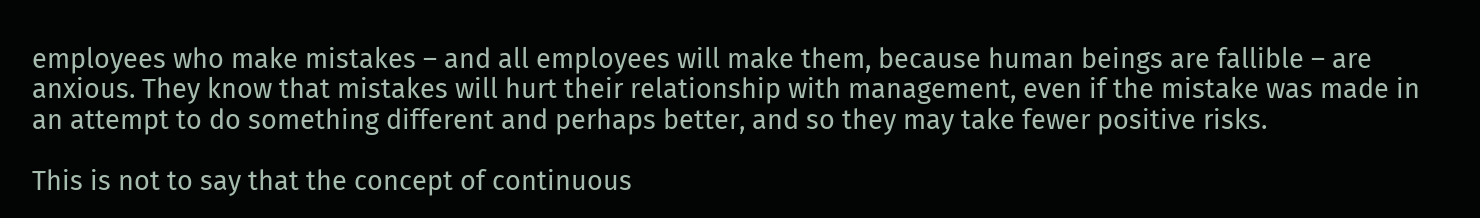employees who make mistakes – and all employees will make them, because human beings are fallible – are anxious. They know that mistakes will hurt their relationship with management, even if the mistake was made in an attempt to do something different and perhaps better, and so they may take fewer positive risks.

This is not to say that the concept of continuous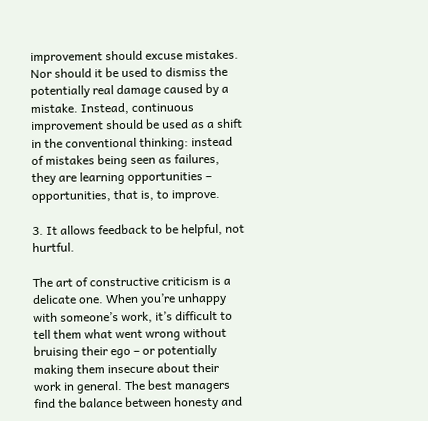improvement should excuse mistakes. Nor should it be used to dismiss the potentially real damage caused by a mistake. Instead, continuous improvement should be used as a shift in the conventional thinking: instead of mistakes being seen as failures, they are learning opportunities – opportunities, that is, to improve.

3. It allows feedback to be helpful, not hurtful.

The art of constructive criticism is a delicate one. When you’re unhappy with someone’s work, it’s difficult to tell them what went wrong without bruising their ego – or potentially making them insecure about their work in general. The best managers find the balance between honesty and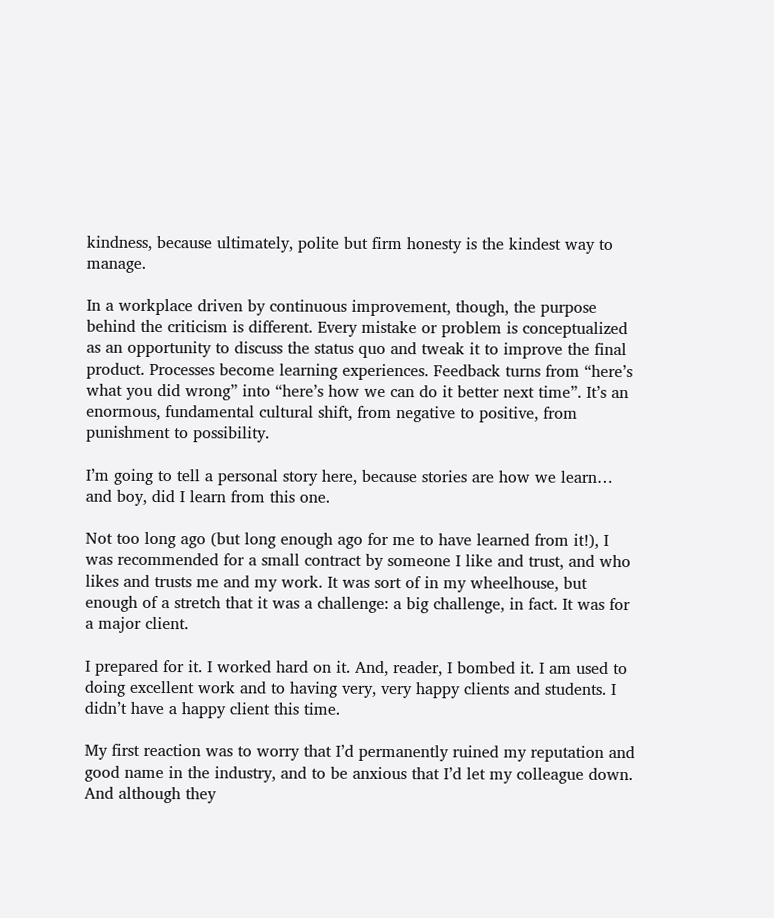kindness, because ultimately, polite but firm honesty is the kindest way to manage.

In a workplace driven by continuous improvement, though, the purpose behind the criticism is different. Every mistake or problem is conceptualized as an opportunity to discuss the status quo and tweak it to improve the final product. Processes become learning experiences. Feedback turns from “here’s what you did wrong” into “here’s how we can do it better next time”. It’s an enormous, fundamental cultural shift, from negative to positive, from punishment to possibility.

I’m going to tell a personal story here, because stories are how we learn… and boy, did I learn from this one.

Not too long ago (but long enough ago for me to have learned from it!), I was recommended for a small contract by someone I like and trust, and who likes and trusts me and my work. It was sort of in my wheelhouse, but enough of a stretch that it was a challenge: a big challenge, in fact. It was for a major client.

I prepared for it. I worked hard on it. And, reader, I bombed it. I am used to doing excellent work and to having very, very happy clients and students. I didn’t have a happy client this time.

My first reaction was to worry that I’d permanently ruined my reputation and good name in the industry, and to be anxious that I’d let my colleague down. And although they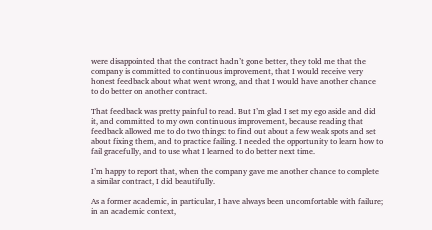were disappointed that the contract hadn’t gone better, they told me that the company is committed to continuous improvement, that I would receive very honest feedback about what went wrong, and that I would have another chance to do better on another contract.

That feedback was pretty painful to read. But I’m glad I set my ego aside and did it, and committed to my own continuous improvement, because reading that feedback allowed me to do two things: to find out about a few weak spots and set about fixing them, and to practice failing. I needed the opportunity to learn how to fail gracefully, and to use what I learned to do better next time.

I’m happy to report that, when the company gave me another chance to complete a similar contract, I did beautifully.

As a former academic, in particular, I have always been uncomfortable with failure; in an academic context,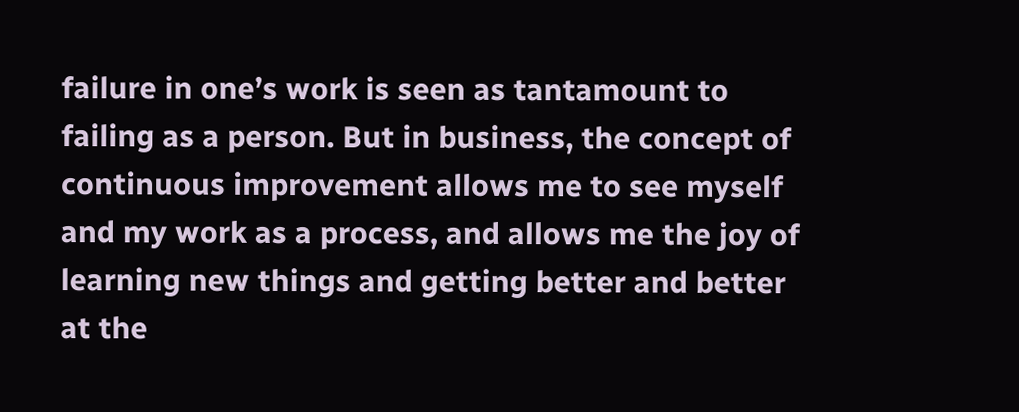failure in one’s work is seen as tantamount to failing as a person. But in business, the concept of continuous improvement allows me to see myself and my work as a process, and allows me the joy of learning new things and getting better and better at the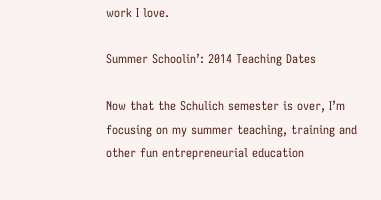work I love.

Summer Schoolin’: 2014 Teaching Dates

Now that the Schulich semester is over, I’m focusing on my summer teaching, training and other fun entrepreneurial education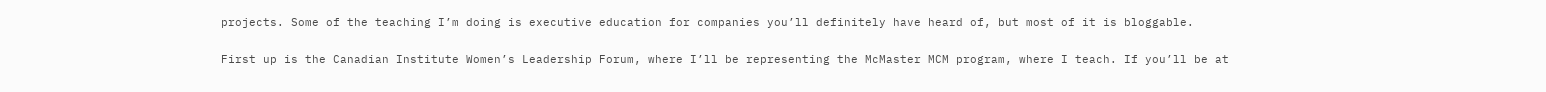projects. Some of the teaching I’m doing is executive education for companies you’ll definitely have heard of, but most of it is bloggable.

First up is the Canadian Institute Women’s Leadership Forum, where I’ll be representing the McMaster MCM program, where I teach. If you’ll be at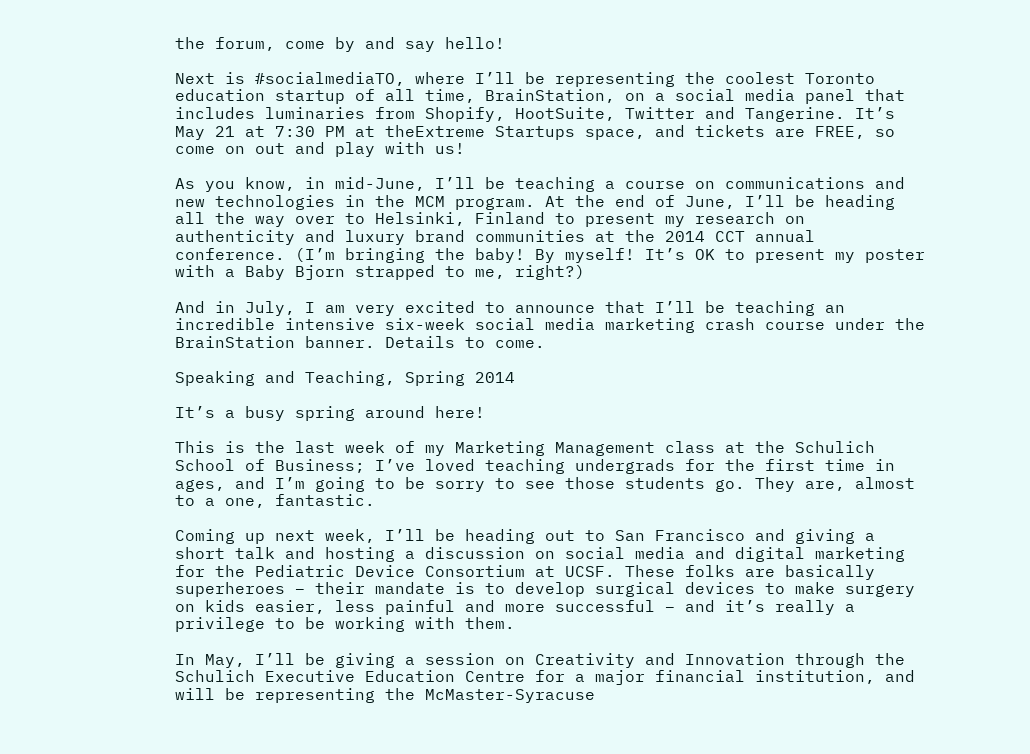the forum, come by and say hello!

Next is #socialmediaTO, where I’ll be representing the coolest Toronto education startup of all time, BrainStation, on a social media panel that includes luminaries from Shopify, HootSuite, Twitter and Tangerine. It’s May 21 at 7:30 PM at theExtreme Startups space, and tickets are FREE, so come on out and play with us!

As you know, in mid-June, I’ll be teaching a course on communications and new technologies in the MCM program. At the end of June, I’ll be heading all the way over to Helsinki, Finland to present my research on authenticity and luxury brand communities at the 2014 CCT annual conference. (I’m bringing the baby! By myself! It’s OK to present my poster with a Baby Bjorn strapped to me, right?)

And in July, I am very excited to announce that I’ll be teaching an incredible intensive six-week social media marketing crash course under the BrainStation banner. Details to come.

Speaking and Teaching, Spring 2014

It’s a busy spring around here!

This is the last week of my Marketing Management class at the Schulich School of Business; I’ve loved teaching undergrads for the first time in ages, and I’m going to be sorry to see those students go. They are, almost to a one, fantastic.

Coming up next week, I’ll be heading out to San Francisco and giving a short talk and hosting a discussion on social media and digital marketing for the Pediatric Device Consortium at UCSF. These folks are basically superheroes – their mandate is to develop surgical devices to make surgery on kids easier, less painful and more successful – and it’s really a privilege to be working with them.

In May, I’ll be giving a session on Creativity and Innovation through the Schulich Executive Education Centre for a major financial institution, and will be representing the McMaster-Syracuse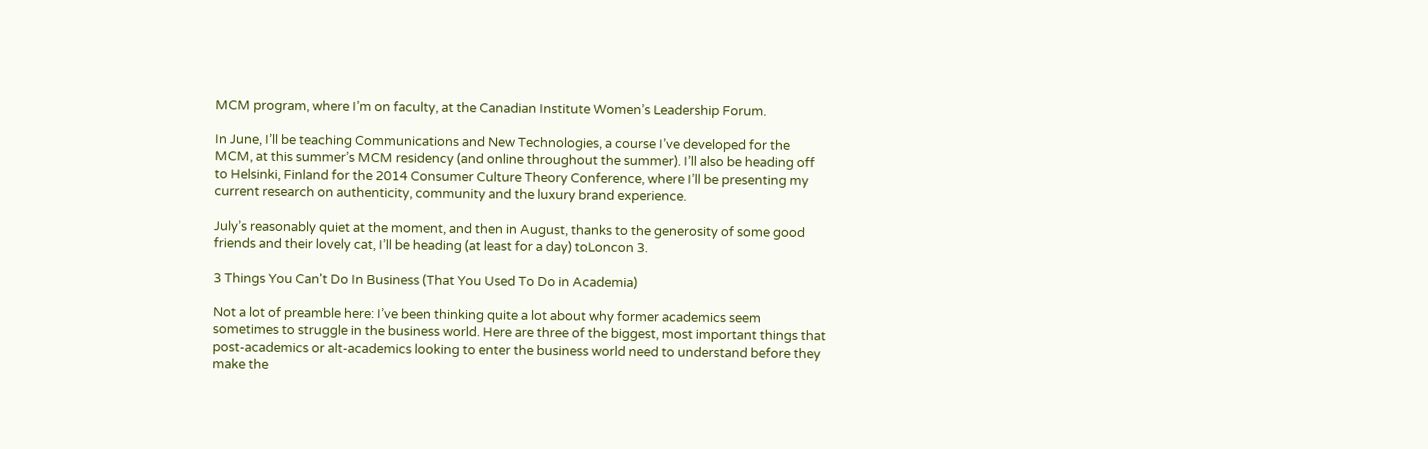MCM program, where I’m on faculty, at the Canadian Institute Women’s Leadership Forum.

In June, I’ll be teaching Communications and New Technologies, a course I’ve developed for the MCM, at this summer’s MCM residency (and online throughout the summer). I’ll also be heading off to Helsinki, Finland for the 2014 Consumer Culture Theory Conference, where I’ll be presenting my current research on authenticity, community and the luxury brand experience.

July’s reasonably quiet at the moment, and then in August, thanks to the generosity of some good friends and their lovely cat, I’ll be heading (at least for a day) toLoncon 3.

3 Things You Can't Do In Business (That You Used To Do in Academia)

Not a lot of preamble here: I’ve been thinking quite a lot about why former academics seem sometimes to struggle in the business world. Here are three of the biggest, most important things that post-academics or alt-academics looking to enter the business world need to understand before they make the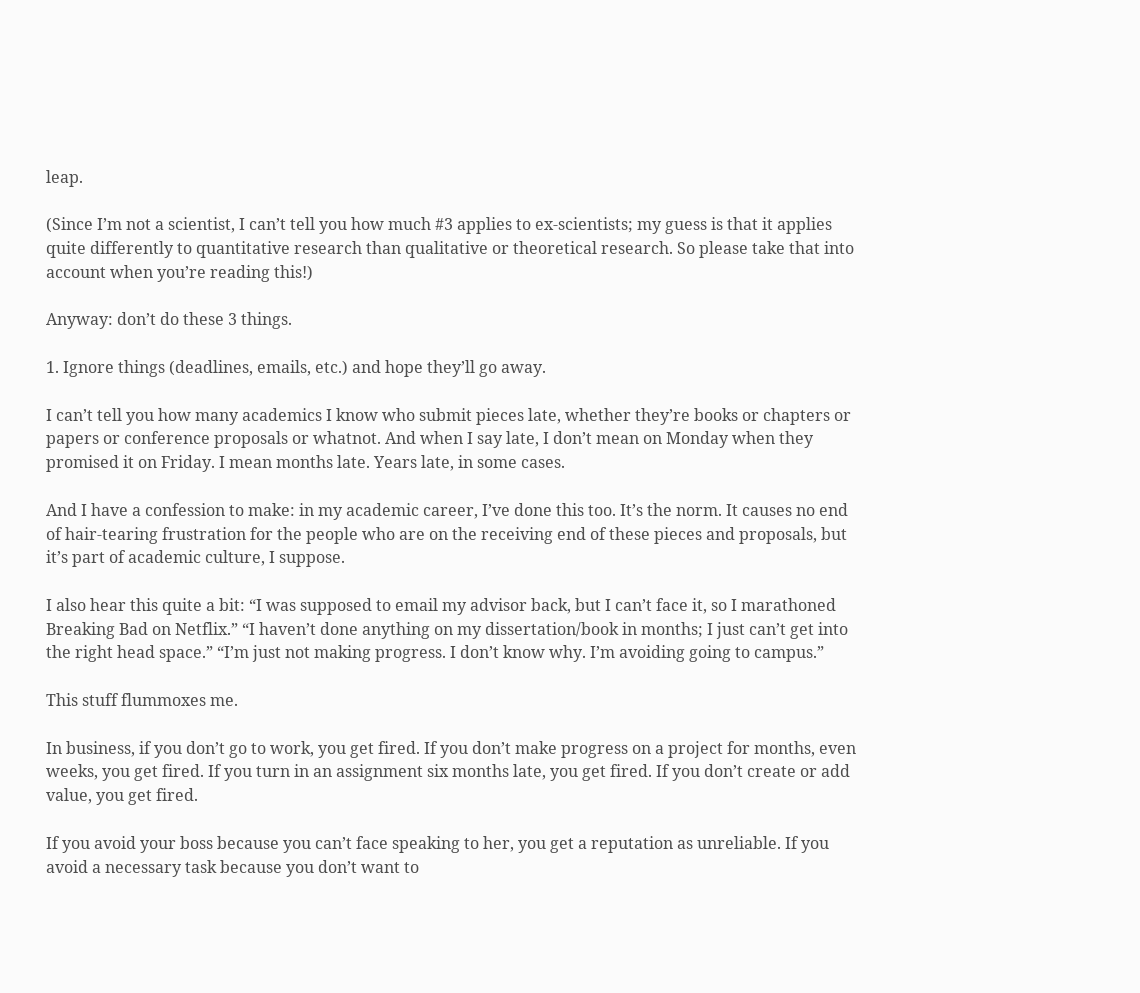leap.

(Since I’m not a scientist, I can’t tell you how much #3 applies to ex-scientists; my guess is that it applies quite differently to quantitative research than qualitative or theoretical research. So please take that into account when you’re reading this!)

Anyway: don’t do these 3 things.

1. Ignore things (deadlines, emails, etc.) and hope they’ll go away.

I can’t tell you how many academics I know who submit pieces late, whether they’re books or chapters or papers or conference proposals or whatnot. And when I say late, I don’t mean on Monday when they promised it on Friday. I mean months late. Years late, in some cases.

And I have a confession to make: in my academic career, I’ve done this too. It’s the norm. It causes no end of hair-tearing frustration for the people who are on the receiving end of these pieces and proposals, but it’s part of academic culture, I suppose.

I also hear this quite a bit: “I was supposed to email my advisor back, but I can’t face it, so I marathoned Breaking Bad on Netflix.” “I haven’t done anything on my dissertation/book in months; I just can’t get into the right head space.” “I’m just not making progress. I don’t know why. I’m avoiding going to campus.”

This stuff flummoxes me.

In business, if you don’t go to work, you get fired. If you don’t make progress on a project for months, even weeks, you get fired. If you turn in an assignment six months late, you get fired. If you don’t create or add value, you get fired.

If you avoid your boss because you can’t face speaking to her, you get a reputation as unreliable. If you avoid a necessary task because you don’t want to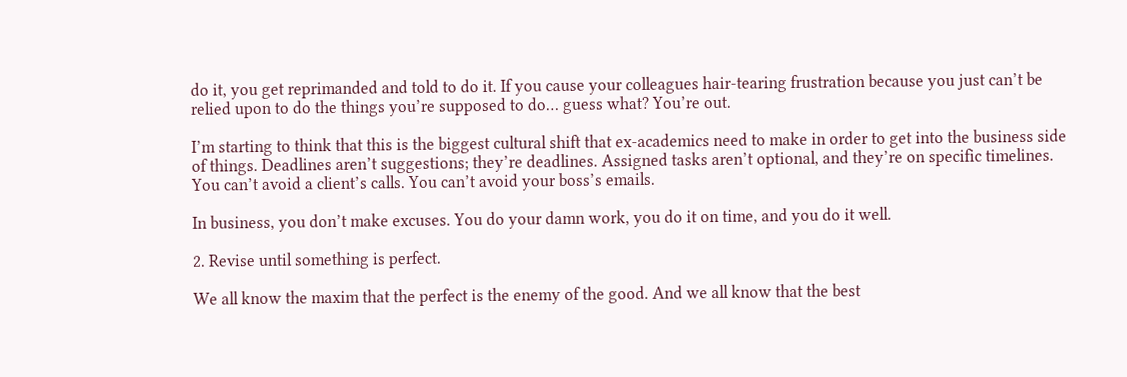do it, you get reprimanded and told to do it. If you cause your colleagues hair-tearing frustration because you just can’t be relied upon to do the things you’re supposed to do… guess what? You’re out.

I’m starting to think that this is the biggest cultural shift that ex-academics need to make in order to get into the business side of things. Deadlines aren’t suggestions; they’re deadlines. Assigned tasks aren’t optional, and they’re on specific timelines. You can’t avoid a client’s calls. You can’t avoid your boss’s emails.

In business, you don’t make excuses. You do your damn work, you do it on time, and you do it well.

2. Revise until something is perfect.

We all know the maxim that the perfect is the enemy of the good. And we all know that the best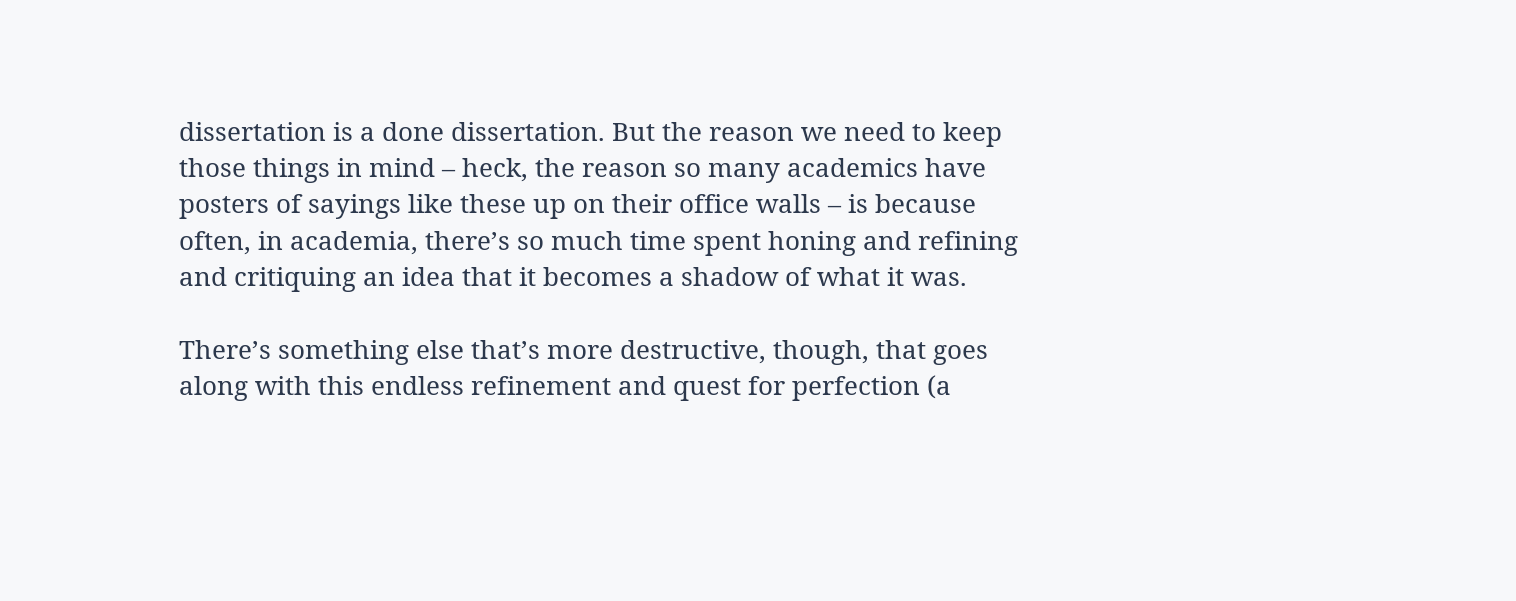dissertation is a done dissertation. But the reason we need to keep those things in mind – heck, the reason so many academics have posters of sayings like these up on their office walls – is because often, in academia, there’s so much time spent honing and refining and critiquing an idea that it becomes a shadow of what it was.

There’s something else that’s more destructive, though, that goes along with this endless refinement and quest for perfection (a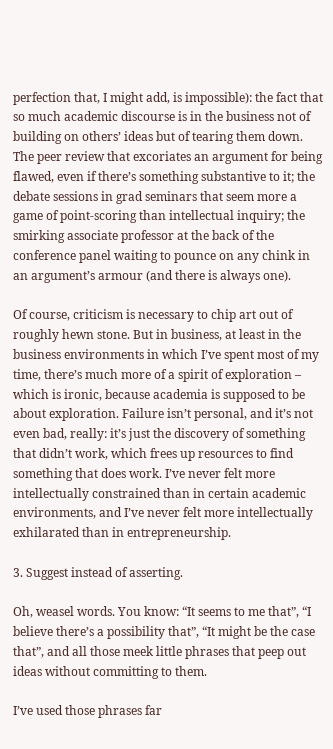perfection that, I might add, is impossible): the fact that so much academic discourse is in the business not of building on others’ ideas but of tearing them down. The peer review that excoriates an argument for being flawed, even if there’s something substantive to it; the debate sessions in grad seminars that seem more a game of point-scoring than intellectual inquiry; the smirking associate professor at the back of the conference panel waiting to pounce on any chink in an argument’s armour (and there is always one).

Of course, criticism is necessary to chip art out of roughly hewn stone. But in business, at least in the business environments in which I’ve spent most of my time, there’s much more of a spirit of exploration – which is ironic, because academia is supposed to be about exploration. Failure isn’t personal, and it’s not even bad, really: it’s just the discovery of something that didn’t work, which frees up resources to find something that does work. I’ve never felt more intellectually constrained than in certain academic environments, and I’ve never felt more intellectually exhilarated than in entrepreneurship.

3. Suggest instead of asserting.

Oh, weasel words. You know: “It seems to me that”, “I believe there’s a possibility that”, “It might be the case that”, and all those meek little phrases that peep out ideas without committing to them.

I’ve used those phrases far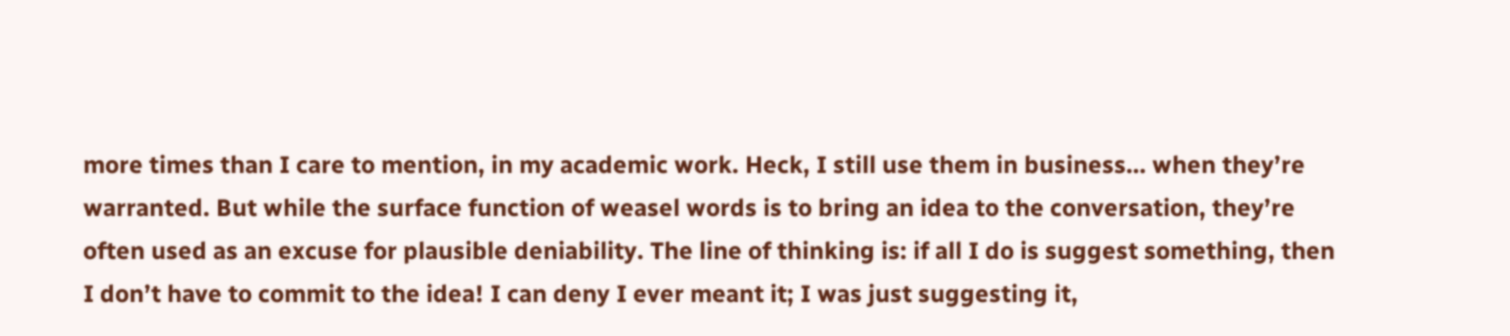more times than I care to mention, in my academic work. Heck, I still use them in business… when they’re warranted. But while the surface function of weasel words is to bring an idea to the conversation, they’re often used as an excuse for plausible deniability. The line of thinking is: if all I do is suggest something, then I don’t have to commit to the idea! I can deny I ever meant it; I was just suggesting it,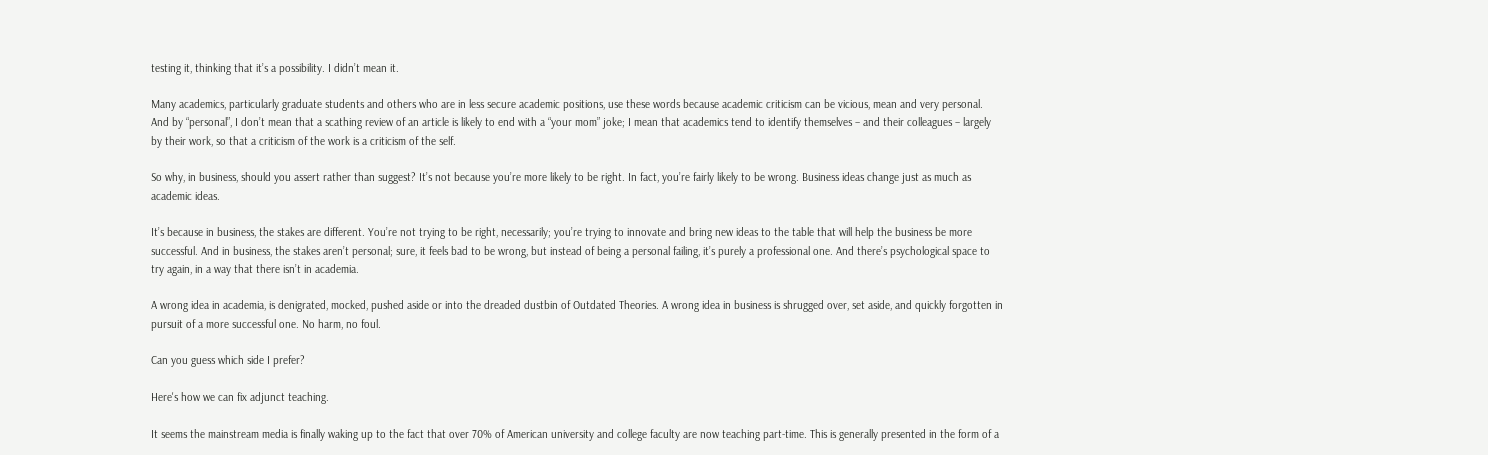testing it, thinking that it’s a possibility. I didn’t mean it.

Many academics, particularly graduate students and others who are in less secure academic positions, use these words because academic criticism can be vicious, mean and very personal. And by “personal”, I don’t mean that a scathing review of an article is likely to end with a “your mom” joke; I mean that academics tend to identify themselves – and their colleagues – largely by their work, so that a criticism of the work is a criticism of the self.

So why, in business, should you assert rather than suggest? It’s not because you’re more likely to be right. In fact, you’re fairly likely to be wrong. Business ideas change just as much as academic ideas.

It’s because in business, the stakes are different. You’re not trying to be right, necessarily; you’re trying to innovate and bring new ideas to the table that will help the business be more successful. And in business, the stakes aren’t personal; sure, it feels bad to be wrong, but instead of being a personal failing, it’s purely a professional one. And there’s psychological space to try again, in a way that there isn’t in academia.

A wrong idea in academia, is denigrated, mocked, pushed aside or into the dreaded dustbin of Outdated Theories. A wrong idea in business is shrugged over, set aside, and quickly forgotten in pursuit of a more successful one. No harm, no foul.

Can you guess which side I prefer?

Here's how we can fix adjunct teaching.

It seems the mainstream media is finally waking up to the fact that over 70% of American university and college faculty are now teaching part-time. This is generally presented in the form of a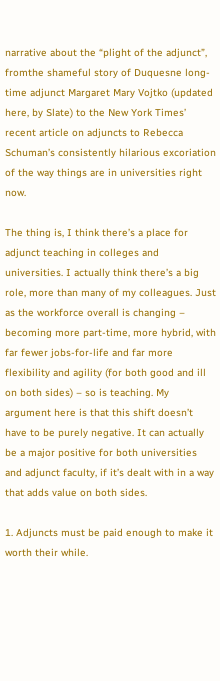narrative about the “plight of the adjunct”, fromthe shameful story of Duquesne long-time adjunct Margaret Mary Vojtko (updated here, by Slate) to the New York Times’ recent article on adjuncts to Rebecca Schuman’s consistently hilarious excoriation of the way things are in universities right now.

The thing is, I think there’s a place for adjunct teaching in colleges and universities. I actually think there’s a big role, more than many of my colleagues. Just as the workforce overall is changing – becoming more part-time, more hybrid, with far fewer jobs-for-life and far more flexibility and agility (for both good and ill on both sides) – so is teaching. My argument here is that this shift doesn’t have to be purely negative. It can actually be a major positive for both universities and adjunct faculty, if it’s dealt with in a way that adds value on both sides.

1. Adjuncts must be paid enough to make it worth their while.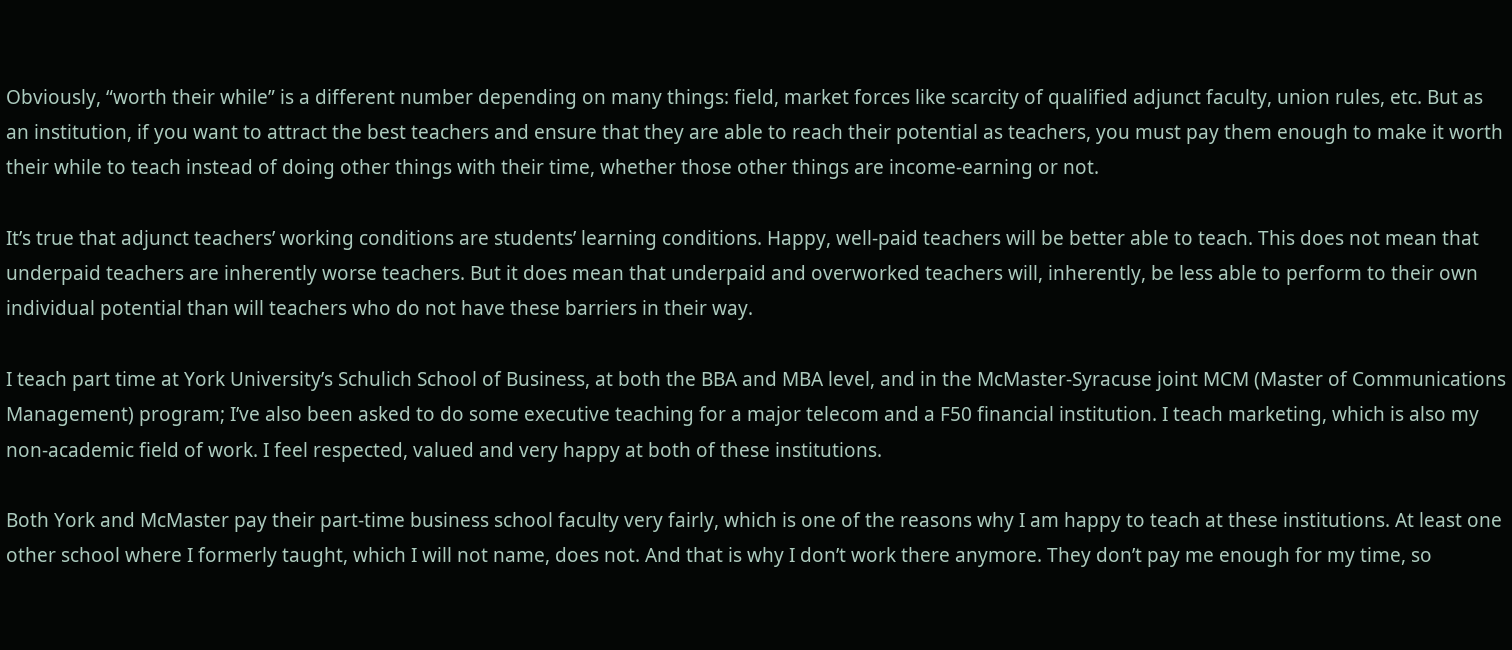Obviously, “worth their while” is a different number depending on many things: field, market forces like scarcity of qualified adjunct faculty, union rules, etc. But as an institution, if you want to attract the best teachers and ensure that they are able to reach their potential as teachers, you must pay them enough to make it worth their while to teach instead of doing other things with their time, whether those other things are income-earning or not.

It’s true that adjunct teachers’ working conditions are students’ learning conditions. Happy, well-paid teachers will be better able to teach. This does not mean that underpaid teachers are inherently worse teachers. But it does mean that underpaid and overworked teachers will, inherently, be less able to perform to their own individual potential than will teachers who do not have these barriers in their way.

I teach part time at York University’s Schulich School of Business, at both the BBA and MBA level, and in the McMaster-Syracuse joint MCM (Master of Communications Management) program; I’ve also been asked to do some executive teaching for a major telecom and a F50 financial institution. I teach marketing, which is also my non-academic field of work. I feel respected, valued and very happy at both of these institutions.

Both York and McMaster pay their part-time business school faculty very fairly, which is one of the reasons why I am happy to teach at these institutions. At least one other school where I formerly taught, which I will not name, does not. And that is why I don’t work there anymore. They don’t pay me enough for my time, so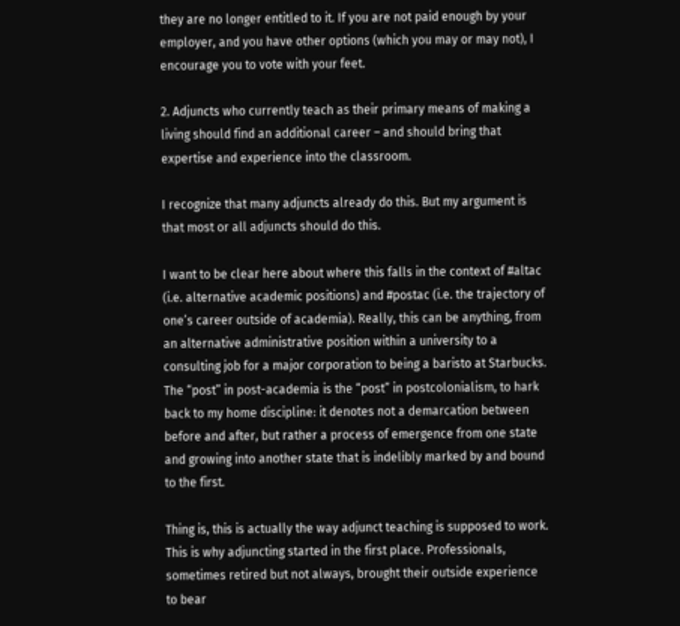they are no longer entitled to it. If you are not paid enough by your employer, and you have other options (which you may or may not), I encourage you to vote with your feet.

2. Adjuncts who currently teach as their primary means of making a living should find an additional career – and should bring that expertise and experience into the classroom.

I recognize that many adjuncts already do this. But my argument is that most or all adjuncts should do this.

I want to be clear here about where this falls in the context of #altac (i.e. alternative academic positions) and #postac (i.e. the trajectory of one’s career outside of academia). Really, this can be anything, from an alternative administrative position within a university to a consulting job for a major corporation to being a baristo at Starbucks. The “post” in post-academia is the “post” in postcolonialism, to hark back to my home discipline: it denotes not a demarcation between before and after, but rather a process of emergence from one state and growing into another state that is indelibly marked by and bound to the first.

Thing is, this is actually the way adjunct teaching is supposed to work. This is why adjuncting started in the first place. Professionals, sometimes retired but not always, brought their outside experience to bear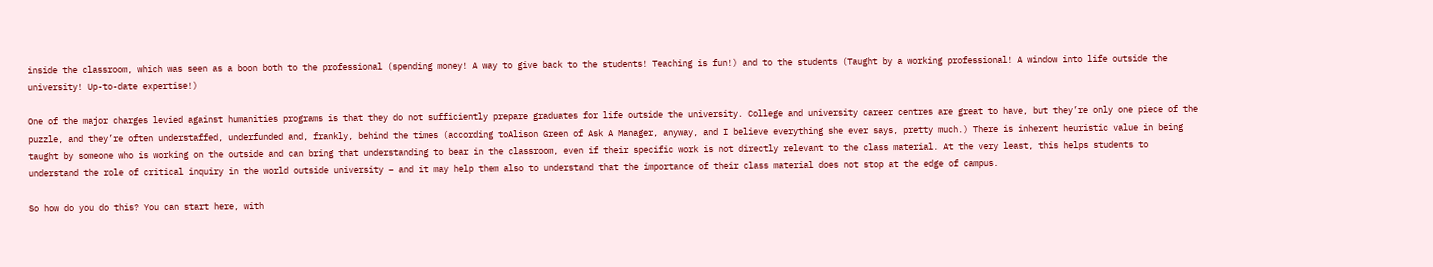inside the classroom, which was seen as a boon both to the professional (spending money! A way to give back to the students! Teaching is fun!) and to the students (Taught by a working professional! A window into life outside the university! Up-to-date expertise!)

One of the major charges levied against humanities programs is that they do not sufficiently prepare graduates for life outside the university. College and university career centres are great to have, but they’re only one piece of the puzzle, and they’re often understaffed, underfunded and, frankly, behind the times (according toAlison Green of Ask A Manager, anyway, and I believe everything she ever says, pretty much.) There is inherent heuristic value in being taught by someone who is working on the outside and can bring that understanding to bear in the classroom, even if their specific work is not directly relevant to the class material. At the very least, this helps students to understand the role of critical inquiry in the world outside university – and it may help them also to understand that the importance of their class material does not stop at the edge of campus.

So how do you do this? You can start here, with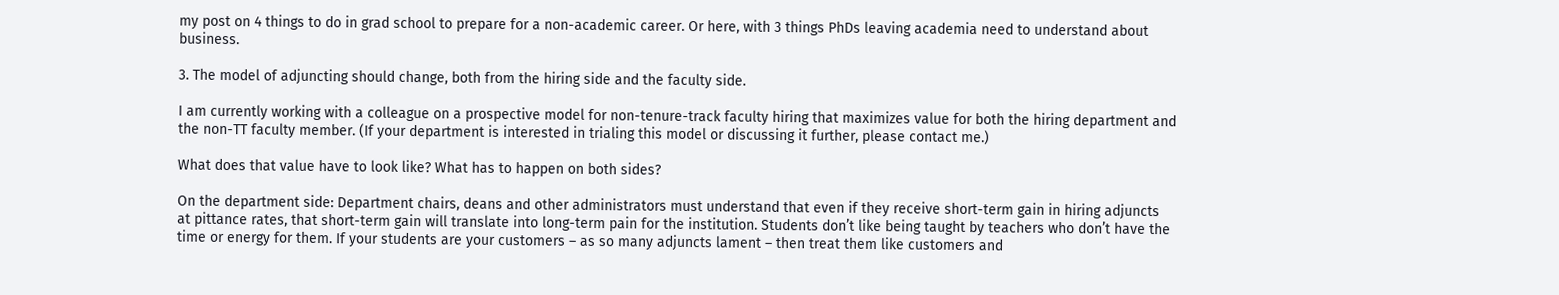my post on 4 things to do in grad school to prepare for a non-academic career. Or here, with 3 things PhDs leaving academia need to understand about business.

3. The model of adjuncting should change, both from the hiring side and the faculty side.

I am currently working with a colleague on a prospective model for non-tenure-track faculty hiring that maximizes value for both the hiring department and the non-TT faculty member. (If your department is interested in trialing this model or discussing it further, please contact me.)

What does that value have to look like? What has to happen on both sides?

On the department side: Department chairs, deans and other administrators must understand that even if they receive short-term gain in hiring adjuncts at pittance rates, that short-term gain will translate into long-term pain for the institution. Students don’t like being taught by teachers who don’t have the time or energy for them. If your students are your customers – as so many adjuncts lament – then treat them like customers and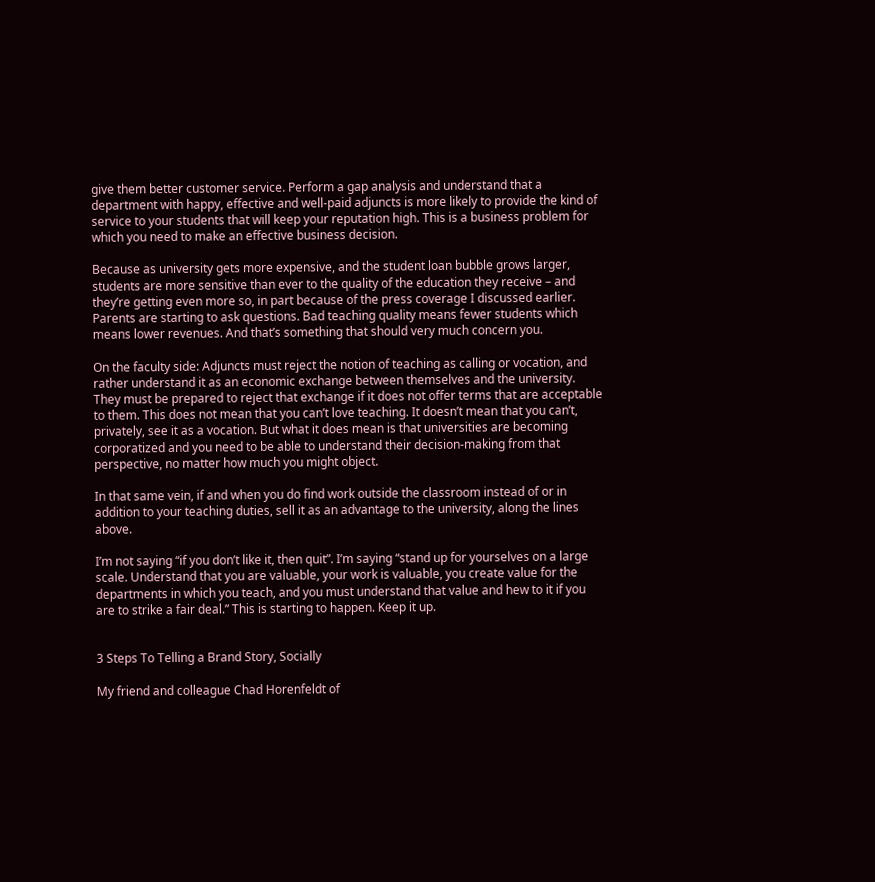give them better customer service. Perform a gap analysis and understand that a department with happy, effective and well-paid adjuncts is more likely to provide the kind of service to your students that will keep your reputation high. This is a business problem for which you need to make an effective business decision.

Because as university gets more expensive, and the student loan bubble grows larger, students are more sensitive than ever to the quality of the education they receive – and they’re getting even more so, in part because of the press coverage I discussed earlier. Parents are starting to ask questions. Bad teaching quality means fewer students which means lower revenues. And that’s something that should very much concern you.

On the faculty side: Adjuncts must reject the notion of teaching as calling or vocation, and rather understand it as an economic exchange between themselves and the university. They must be prepared to reject that exchange if it does not offer terms that are acceptable to them. This does not mean that you can’t love teaching. It doesn’t mean that you can’t, privately, see it as a vocation. But what it does mean is that universities are becoming corporatized and you need to be able to understand their decision-making from that perspective, no matter how much you might object.

In that same vein, if and when you do find work outside the classroom instead of or in addition to your teaching duties, sell it as an advantage to the university, along the lines above.

I’m not saying “if you don’t like it, then quit”. I’m saying “stand up for yourselves on a large scale. Understand that you are valuable, your work is valuable, you create value for the departments in which you teach, and you must understand that value and hew to it if you are to strike a fair deal.” This is starting to happen. Keep it up.


3 Steps To Telling a Brand Story, Socially

My friend and colleague Chad Horenfeldt of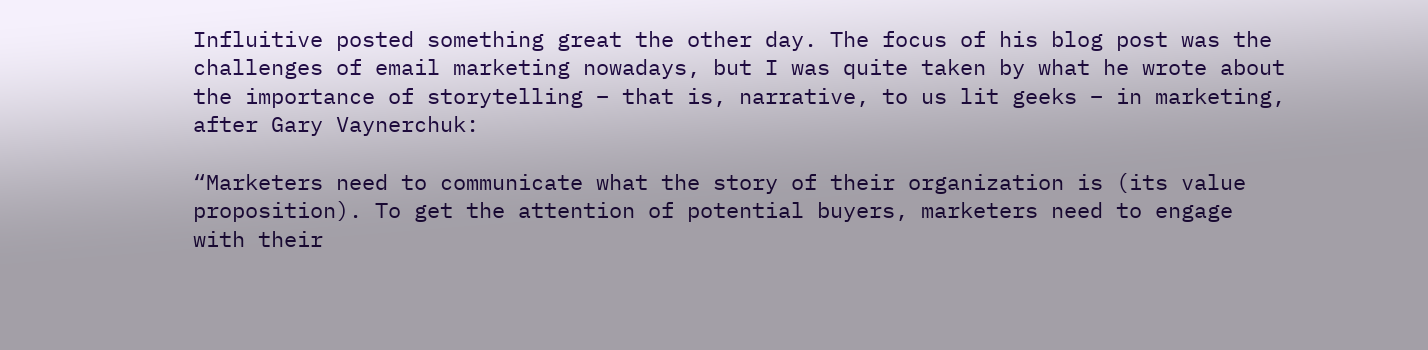Influitive posted something great the other day. The focus of his blog post was the challenges of email marketing nowadays, but I was quite taken by what he wrote about the importance of storytelling – that is, narrative, to us lit geeks – in marketing, after Gary Vaynerchuk:

“Marketers need to communicate what the story of their organization is (its value proposition). To get the attention of potential buyers, marketers need to engage with their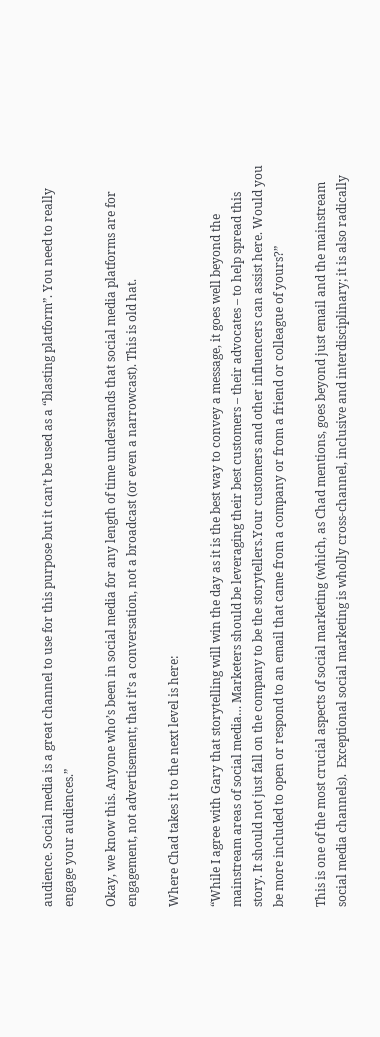audience. Social media is a great channel to use for this purpose but it can’t be used as a “blasting platform”. You need to really engage your audiences.”

Okay, we know this. Anyone who’s been in social media for any length of time understands that social media platforms are for engagement, not advertisement; that it’s a conversation, not a broadcast (or even a narrowcast). This is old hat.

Where Chad takes it to the next level is here:

“While I agree with Gary that storytelling will win the day as it is the best way to convey a message, it goes well beyond the mainstream areas of social media… Marketers should be leveraging their best customers – their advocates – to help spread this story. It should not just fall on the company to be the storytellers.Your customers and other influencers can assist here. Would you be more included to open or respond to an email that came from a company or from a friend or colleague of yours?”

This is one of the most crucial aspects of social marketing (which, as Chad mentions, goes beyond just email and the mainstream social media channels).  Exceptional social marketing is wholly cross-channel, inclusive and interdisciplinary; it is also radically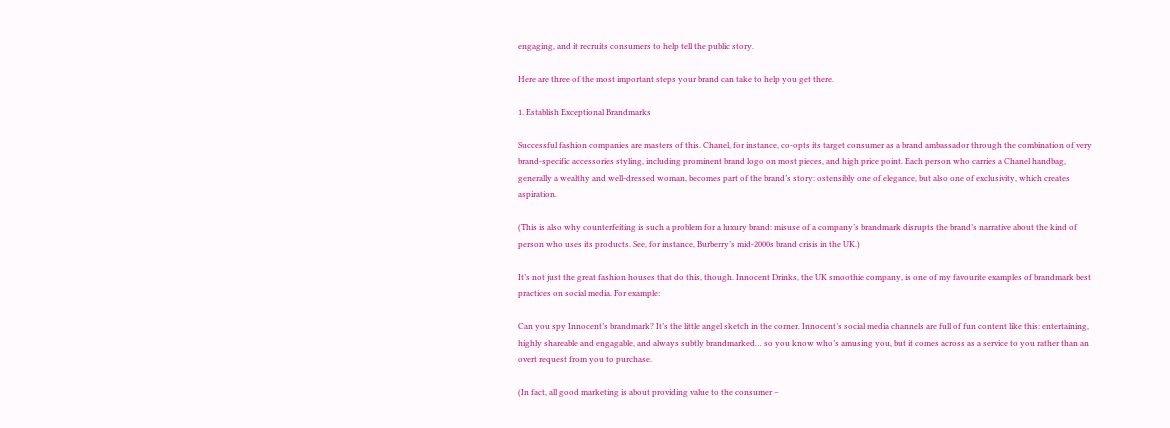engaging, and it recruits consumers to help tell the public story.

Here are three of the most important steps your brand can take to help you get there.

1. Establish Exceptional Brandmarks

Successful fashion companies are masters of this. Chanel, for instance, co-opts its target consumer as a brand ambassador through the combination of very brand-specific accessories styling, including prominent brand logo on most pieces, and high price point. Each person who carries a Chanel handbag, generally a wealthy and well-dressed woman, becomes part of the brand’s story: ostensibly one of elegance, but also one of exclusivity, which creates aspiration.

(This is also why counterfeiting is such a problem for a luxury brand: misuse of a company’s brandmark disrupts the brand’s narrative about the kind of person who uses its products. See, for instance, Burberry’s mid-2000s brand crisis in the UK.)

It’s not just the great fashion houses that do this, though. Innocent Drinks, the UK smoothie company, is one of my favourite examples of brandmark best practices on social media. For example:

Can you spy Innocent’s brandmark? It’s the little angel sketch in the corner. Innocent’s social media channels are full of fun content like this: entertaining, highly shareable and engagable, and always subtly brandmarked… so you know who’s amusing you, but it comes across as a service to you rather than an overt request from you to purchase.

(In fact, all good marketing is about providing value to the consumer –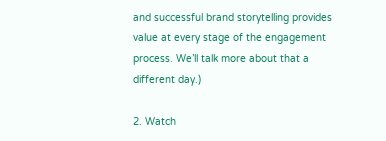and successful brand storytelling provides value at every stage of the engagement process. We’ll talk more about that a different day.)

2. Watch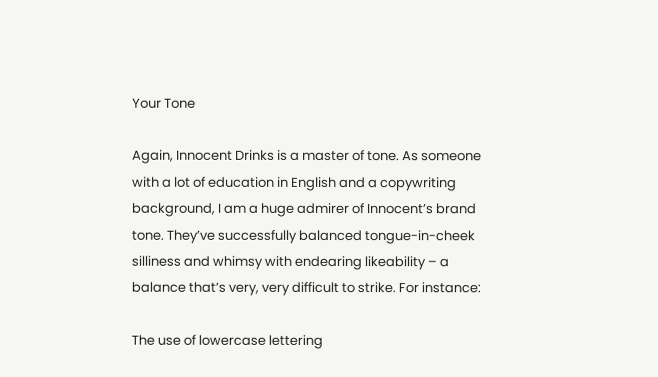Your Tone

Again, Innocent Drinks is a master of tone. As someone with a lot of education in English and a copywriting background, I am a huge admirer of Innocent’s brand tone. They’ve successfully balanced tongue-in-cheek silliness and whimsy with endearing likeability – a balance that’s very, very difficult to strike. For instance:

The use of lowercase lettering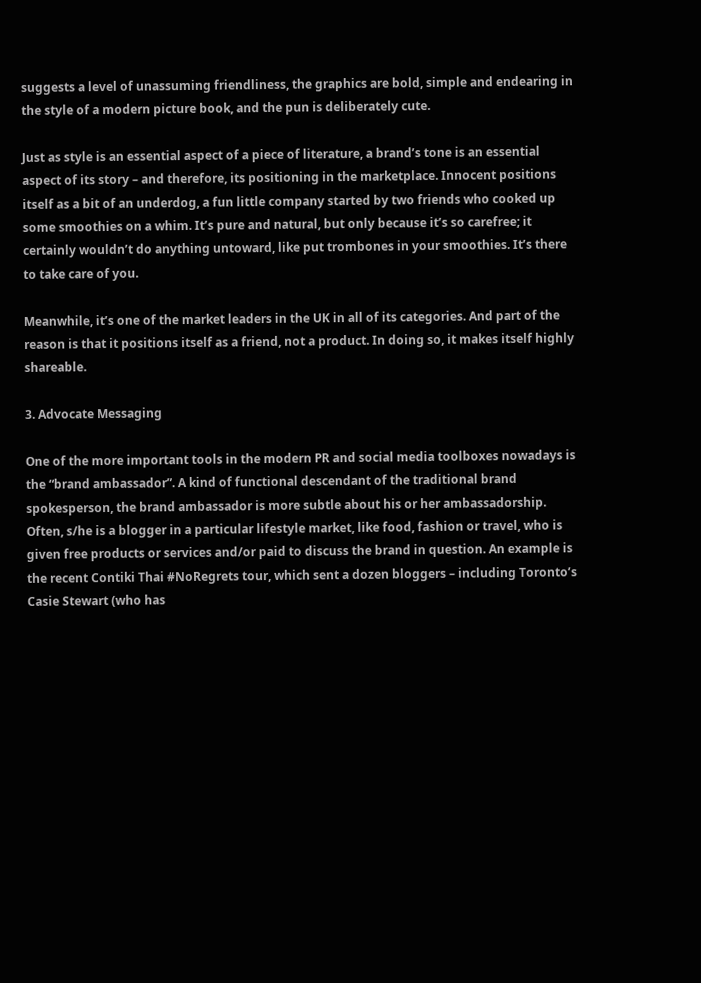suggests a level of unassuming friendliness, the graphics are bold, simple and endearing in the style of a modern picture book, and the pun is deliberately cute.

Just as style is an essential aspect of a piece of literature, a brand’s tone is an essential aspect of its story – and therefore, its positioning in the marketplace. Innocent positions itself as a bit of an underdog, a fun little company started by two friends who cooked up some smoothies on a whim. It’s pure and natural, but only because it’s so carefree; it certainly wouldn’t do anything untoward, like put trombones in your smoothies. It’s there to take care of you.

Meanwhile, it’s one of the market leaders in the UK in all of its categories. And part of the reason is that it positions itself as a friend, not a product. In doing so, it makes itself highly shareable.

3. Advocate Messaging

One of the more important tools in the modern PR and social media toolboxes nowadays is the “brand ambassador”. A kind of functional descendant of the traditional brand spokesperson, the brand ambassador is more subtle about his or her ambassadorship. Often, s/he is a blogger in a particular lifestyle market, like food, fashion or travel, who is given free products or services and/or paid to discuss the brand in question. An example is the recent Contiki Thai #NoRegrets tour, which sent a dozen bloggers – including Toronto’s Casie Stewart (who has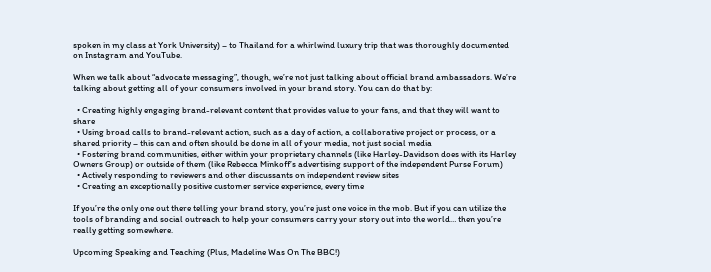spoken in my class at York University) – to Thailand for a whirlwind luxury trip that was thoroughly documented on Instagram and YouTube.

When we talk about “advocate messaging”, though, we’re not just talking about official brand ambassadors. We’re talking about getting all of your consumers involved in your brand story. You can do that by:

  • Creating highly engaging brand-relevant content that provides value to your fans, and that they will want to share
  • Using broad calls to brand-relevant action, such as a day of action, a collaborative project or process, or a shared priority – this can and often should be done in all of your media, not just social media
  • Fostering brand communities, either within your proprietary channels (like Harley-Davidson does with its Harley Owners Group) or outside of them (like Rebecca Minkoff’s advertising support of the independent Purse Forum)
  • Actively responding to reviewers and other discussants on independent review sites
  • Creating an exceptionally positive customer service experience, every time

If you’re the only one out there telling your brand story, you’re just one voice in the mob. But if you can utilize the tools of branding and social outreach to help your consumers carry your story out into the world… then you’re really getting somewhere.

Upcoming Speaking and Teaching (Plus, Madeline Was On The BBC!)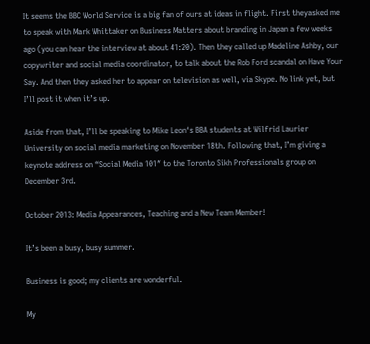It seems the BBC World Service is a big fan of ours at ideas in flight. First theyasked me to speak with Mark Whittaker on Business Matters about branding in Japan a few weeks ago (you can hear the interview at about 41:20). Then they called up Madeline Ashby, our copywriter and social media coordinator, to talk about the Rob Ford scandal on Have Your Say. And then they asked her to appear on television as well, via Skype. No link yet, but I’ll post it when it’s up.

Aside from that, I’ll be speaking to Mike Leon‘s BBA students at Wilfrid Laurier University on social media marketing on November 18th. Following that, I’m giving a keynote address on “Social Media 101″ to the Toronto Sikh Professionals group on December 3rd.

October 2013: Media Appearances, Teaching and a New Team Member!

It’s been a busy, busy summer.

Business is good; my clients are wonderful.

My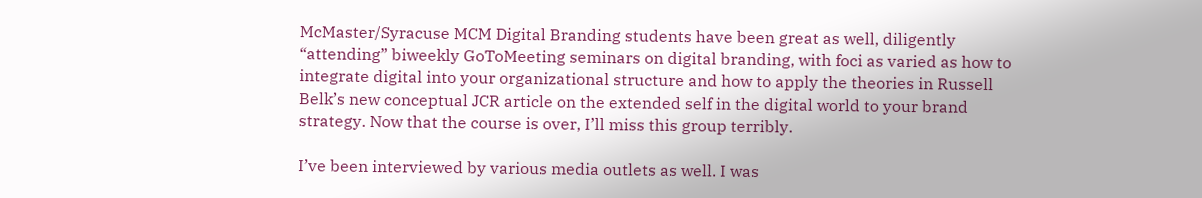McMaster/Syracuse MCM Digital Branding students have been great as well, diligently “attending” biweekly GoToMeeting seminars on digital branding, with foci as varied as how to integrate digital into your organizational structure and how to apply the theories in Russell Belk’s new conceptual JCR article on the extended self in the digital world to your brand strategy. Now that the course is over, I’ll miss this group terribly.

I’ve been interviewed by various media outlets as well. I was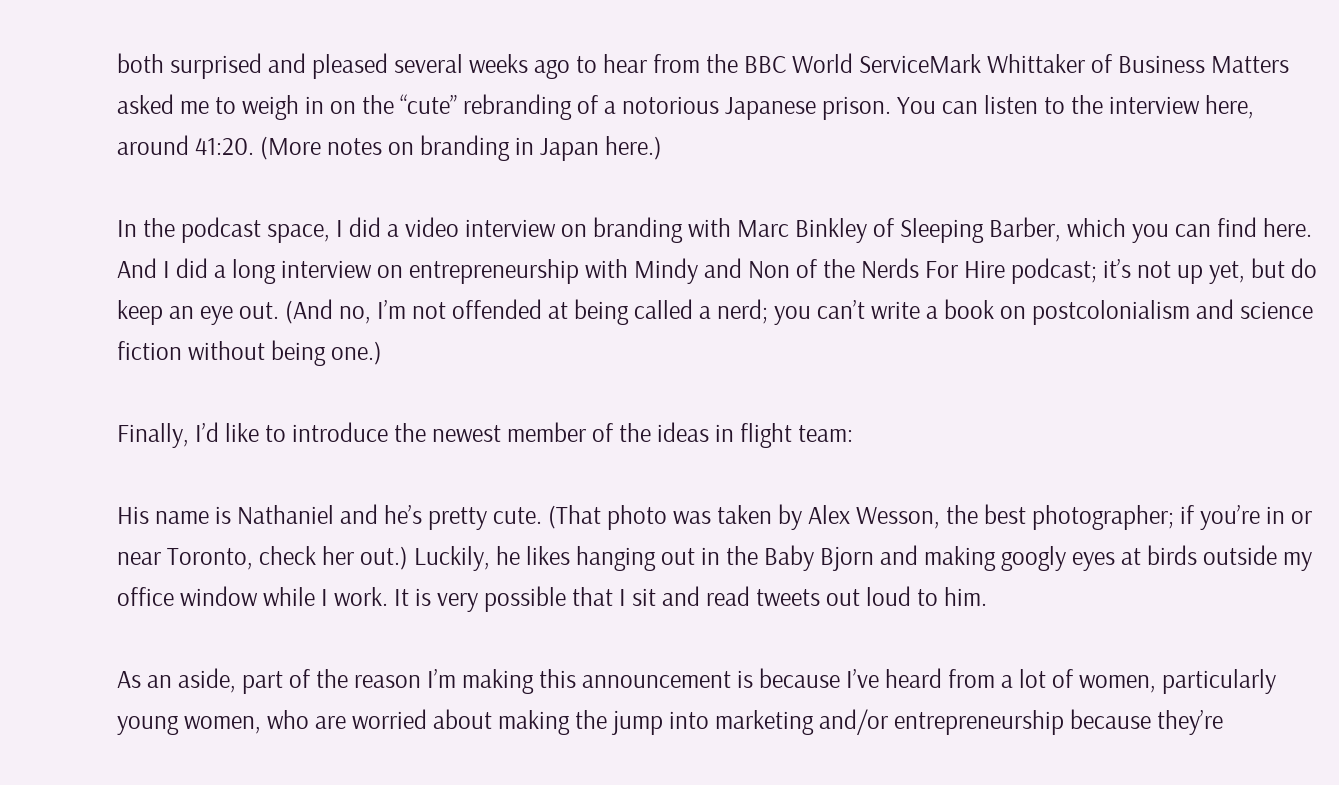both surprised and pleased several weeks ago to hear from the BBC World ServiceMark Whittaker of Business Matters asked me to weigh in on the “cute” rebranding of a notorious Japanese prison. You can listen to the interview here, around 41:20. (More notes on branding in Japan here.)

In the podcast space, I did a video interview on branding with Marc Binkley of Sleeping Barber, which you can find here. And I did a long interview on entrepreneurship with Mindy and Non of the Nerds For Hire podcast; it’s not up yet, but do keep an eye out. (And no, I’m not offended at being called a nerd; you can’t write a book on postcolonialism and science fiction without being one.)

Finally, I’d like to introduce the newest member of the ideas in flight team:

His name is Nathaniel and he’s pretty cute. (That photo was taken by Alex Wesson, the best photographer; if you’re in or near Toronto, check her out.) Luckily, he likes hanging out in the Baby Bjorn and making googly eyes at birds outside my office window while I work. It is very possible that I sit and read tweets out loud to him.

As an aside, part of the reason I’m making this announcement is because I’ve heard from a lot of women, particularly young women, who are worried about making the jump into marketing and/or entrepreneurship because they’re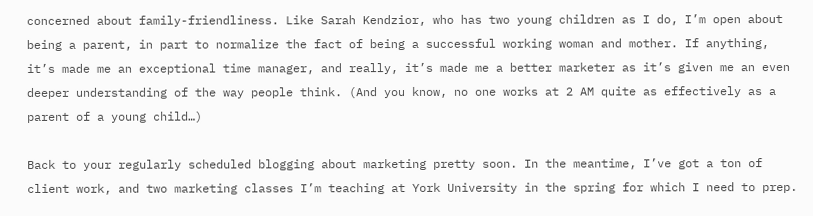concerned about family-friendliness. Like Sarah Kendzior, who has two young children as I do, I’m open about being a parent, in part to normalize the fact of being a successful working woman and mother. If anything, it’s made me an exceptional time manager, and really, it’s made me a better marketer as it’s given me an even deeper understanding of the way people think. (And you know, no one works at 2 AM quite as effectively as a parent of a young child…)

Back to your regularly scheduled blogging about marketing pretty soon. In the meantime, I’ve got a ton of client work, and two marketing classes I’m teaching at York University in the spring for which I need to prep.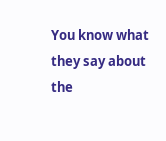You know what they say about the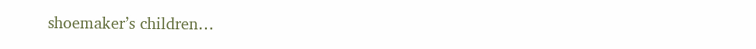shoemaker’s children…